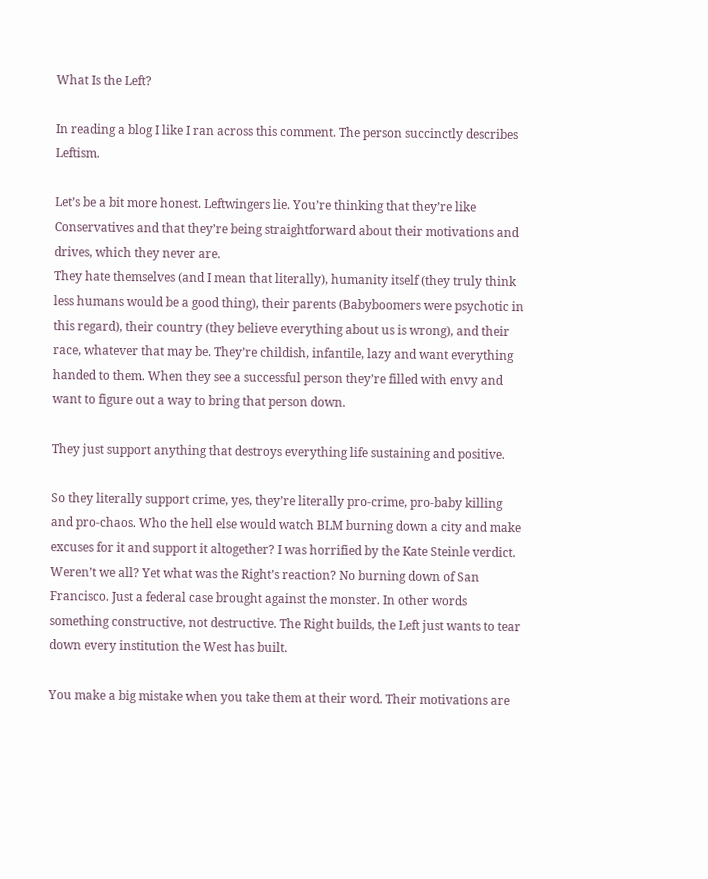What Is the Left?

In reading a blog I like I ran across this comment. The person succinctly describes Leftism.

Let’s be a bit more honest. Leftwingers lie. You’re thinking that they’re like Conservatives and that they’re being straightforward about their motivations and drives, which they never are.
They hate themselves (and I mean that literally), humanity itself (they truly think less humans would be a good thing), their parents (Babyboomers were psychotic in this regard), their country (they believe everything about us is wrong), and their race, whatever that may be. They’re childish, infantile, lazy and want everything handed to them. When they see a successful person they’re filled with envy and want to figure out a way to bring that person down.

They just support anything that destroys everything life sustaining and positive.

So they literally support crime, yes, they’re literally pro-crime, pro-baby killing and pro-chaos. Who the hell else would watch BLM burning down a city and make excuses for it and support it altogether? I was horrified by the Kate Steinle verdict. Weren’t we all? Yet what was the Right’s reaction? No burning down of San Francisco. Just a federal case brought against the monster. In other words something constructive, not destructive. The Right builds, the Left just wants to tear down every institution the West has built.

You make a big mistake when you take them at their word. Their motivations are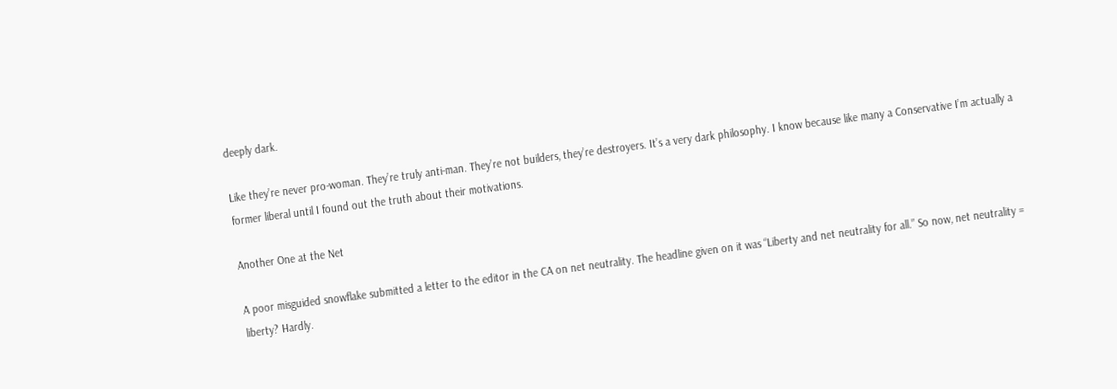deeply dark.

Like they’re never pro-woman. They’re truly anti-man. They’re not builders, they’re destroyers. It’s a very dark philosophy. I know because like many a Conservative I’m actually a former liberal until I found out the truth about their motivations.

Another One at the Net

A poor misguided snowflake submitted a letter to the editor in the CA on net neutrality. The headline given on it was “Liberty and net neutrality for all.” So now, net neutrality = liberty? Hardly.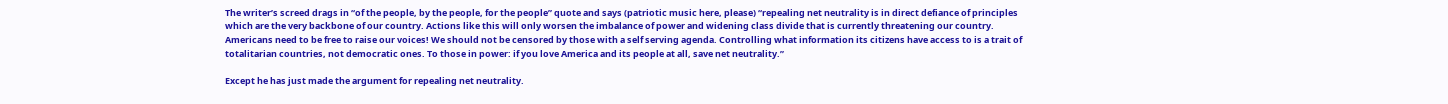The writer’s screed drags in “of the people, by the people, for the people” quote and says (patriotic music here, please) “repealing net neutrality is in direct defiance of principles which are the very backbone of our country. Actions like this will only worsen the imbalance of power and widening class divide that is currently threatening our country. Americans need to be free to raise our voices! We should not be censored by those with a self serving agenda. Controlling what information its citizens have access to is a trait of totalitarian countries, not democratic ones. To those in power: if you love America and its people at all, save net neutrality.”

Except he has just made the argument for repealing net neutrality.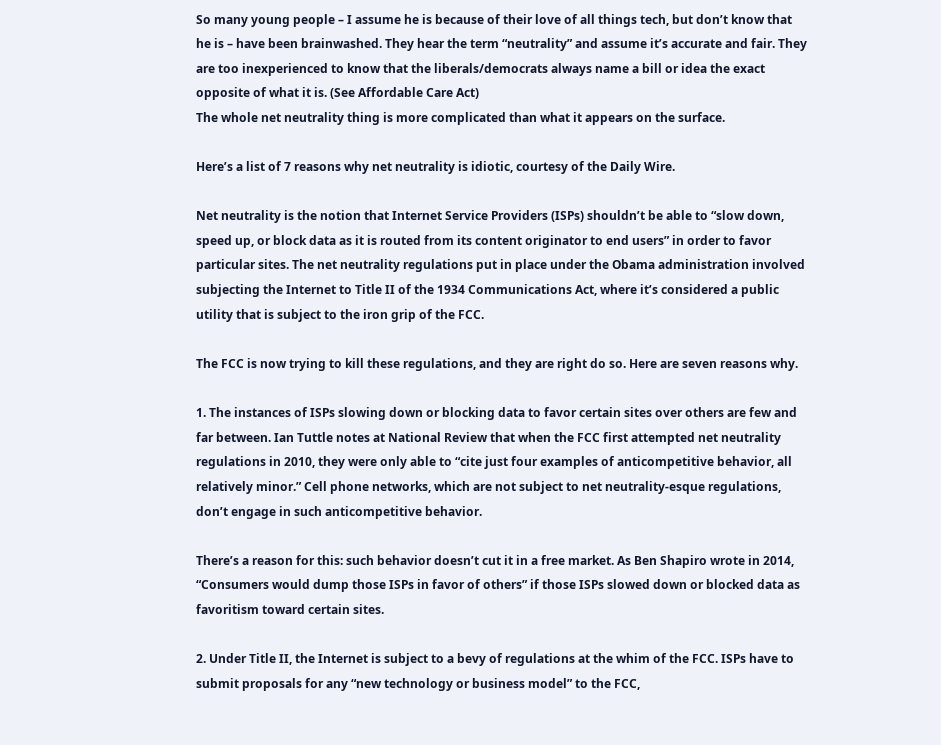So many young people – I assume he is because of their love of all things tech, but don’t know that he is – have been brainwashed. They hear the term “neutrality” and assume it’s accurate and fair. They are too inexperienced to know that the liberals/democrats always name a bill or idea the exact opposite of what it is. (See Affordable Care Act)
The whole net neutrality thing is more complicated than what it appears on the surface.

Here’s a list of 7 reasons why net neutrality is idiotic, courtesy of the Daily Wire.

Net neutrality is the notion that Internet Service Providers (ISPs) shouldn’t be able to “slow down, speed up, or block data as it is routed from its content originator to end users” in order to favor particular sites. The net neutrality regulations put in place under the Obama administration involved subjecting the Internet to Title II of the 1934 Communications Act, where it’s considered a public utility that is subject to the iron grip of the FCC.

The FCC is now trying to kill these regulations, and they are right do so. Here are seven reasons why.

1. The instances of ISPs slowing down or blocking data to favor certain sites over others are few and far between. Ian Tuttle notes at National Review that when the FCC first attempted net neutrality regulations in 2010, they were only able to “cite just four examples of anticompetitive behavior, all relatively minor.” Cell phone networks, which are not subject to net neutrality-esque regulations, don’t engage in such anticompetitive behavior.

There’s a reason for this: such behavior doesn’t cut it in a free market. As Ben Shapiro wrote in 2014, “Consumers would dump those ISPs in favor of others” if those ISPs slowed down or blocked data as favoritism toward certain sites.

2. Under Title II, the Internet is subject to a bevy of regulations at the whim of the FCC. ISPs have to submit proposals for any “new technology or business model” to the FCC,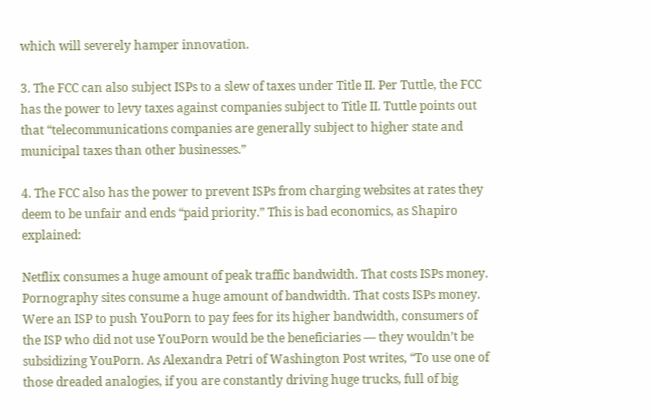which will severely hamper innovation.

3. The FCC can also subject ISPs to a slew of taxes under Title II. Per Tuttle, the FCC has the power to levy taxes against companies subject to Title II. Tuttle points out that “telecommunications companies are generally subject to higher state and municipal taxes than other businesses.”

4. The FCC also has the power to prevent ISPs from charging websites at rates they deem to be unfair and ends “paid priority.” This is bad economics, as Shapiro explained:

Netflix consumes a huge amount of peak traffic bandwidth. That costs ISPs money. Pornography sites consume a huge amount of bandwidth. That costs ISPs money. Were an ISP to push YouPorn to pay fees for its higher bandwidth, consumers of the ISP who did not use YouPorn would be the beneficiaries — they wouldn’t be subsidizing YouPorn. As Alexandra Petri of Washington Post writes, “To use one of those dreaded analogies, if you are constantly driving huge trucks, full of big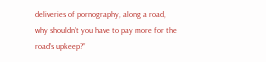deliveries of pornography, along a road, why shouldn’t you have to pay more for the road’s upkeep?”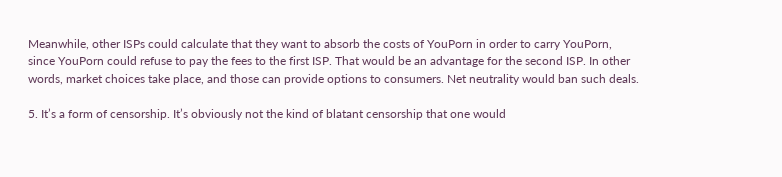Meanwhile, other ISPs could calculate that they want to absorb the costs of YouPorn in order to carry YouPorn, since YouPorn could refuse to pay the fees to the first ISP. That would be an advantage for the second ISP. In other words, market choices take place, and those can provide options to consumers. Net neutrality would ban such deals.

5. It’s a form of censorship. It’s obviously not the kind of blatant censorship that one would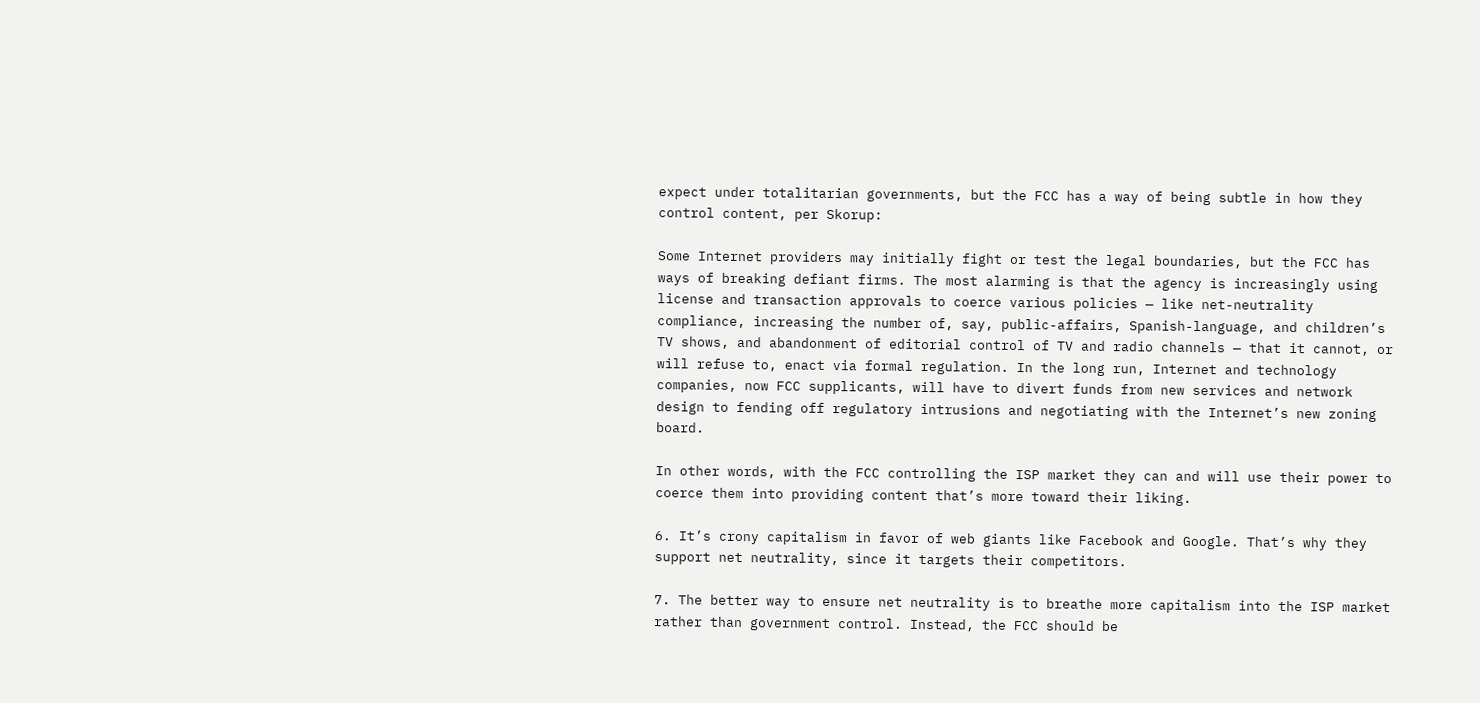expect under totalitarian governments, but the FCC has a way of being subtle in how they control content, per Skorup:

Some Internet providers may initially fight or test the legal boundaries, but the FCC has ways of breaking defiant firms. The most alarming is that the agency is increasingly using license and transaction approvals to coerce various policies — like net-neutrality compliance, increasing the number of, say, public-affairs, Spanish-language, and children’s TV shows, and abandonment of editorial control of TV and radio channels — that it cannot, or will refuse to, enact via formal regulation. In the long run, Internet and technology companies, now FCC supplicants, will have to divert funds from new services and network design to fending off regulatory intrusions and negotiating with the Internet’s new zoning board.

In other words, with the FCC controlling the ISP market they can and will use their power to coerce them into providing content that’s more toward their liking.

6. It’s crony capitalism in favor of web giants like Facebook and Google. That’s why they support net neutrality, since it targets their competitors.

7. The better way to ensure net neutrality is to breathe more capitalism into the ISP market rather than government control. Instead, the FCC should be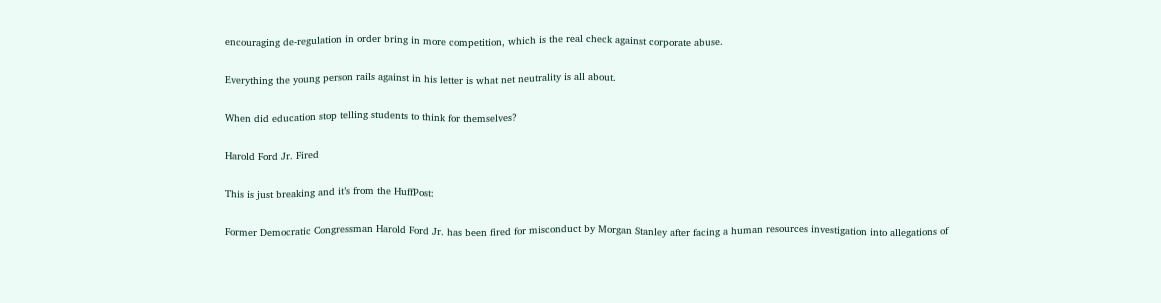encouraging de-regulation in order bring in more competition, which is the real check against corporate abuse.

Everything the young person rails against in his letter is what net neutrality is all about.

When did education stop telling students to think for themselves?

Harold Ford Jr. Fired

This is just breaking and it’s from the HuffPost:

Former Democratic Congressman Harold Ford Jr. has been fired for misconduct by Morgan Stanley after facing a human resources investigation into allegations of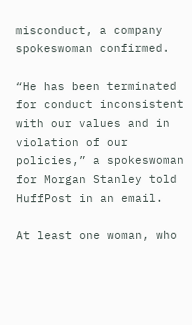misconduct, a company spokeswoman confirmed.

“He has been terminated for conduct inconsistent with our values and in violation of our policies,” a spokeswoman for Morgan Stanley told HuffPost in an email.

At least one woman, who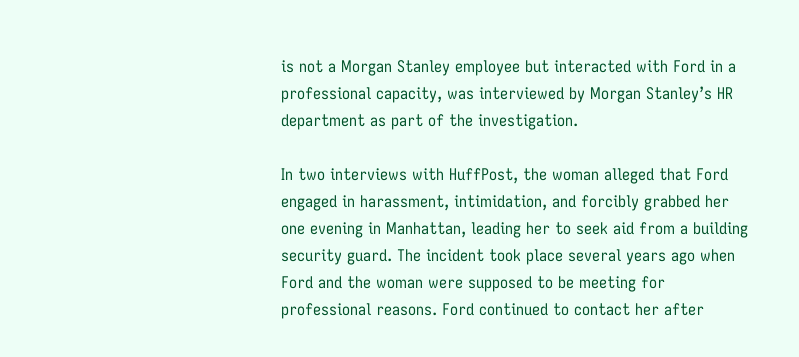is not a Morgan Stanley employee but interacted with Ford in a professional capacity, was interviewed by Morgan Stanley’s HR department as part of the investigation.

In two interviews with HuffPost, the woman alleged that Ford engaged in harassment, intimidation, and forcibly grabbed her one evening in Manhattan, leading her to seek aid from a building security guard. The incident took place several years ago when Ford and the woman were supposed to be meeting for professional reasons. Ford continued to contact her after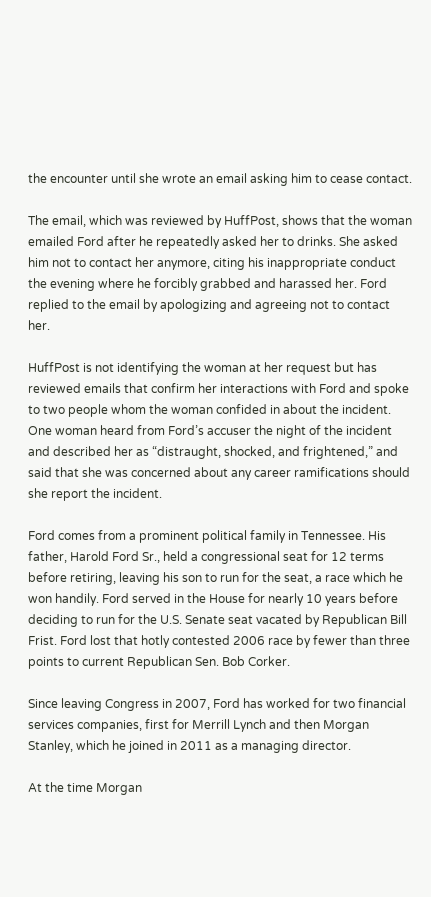the encounter until she wrote an email asking him to cease contact.

The email, which was reviewed by HuffPost, shows that the woman emailed Ford after he repeatedly asked her to drinks. She asked him not to contact her anymore, citing his inappropriate conduct the evening where he forcibly grabbed and harassed her. Ford replied to the email by apologizing and agreeing not to contact her.

HuffPost is not identifying the woman at her request but has reviewed emails that confirm her interactions with Ford and spoke to two people whom the woman confided in about the incident. One woman heard from Ford’s accuser the night of the incident and described her as “distraught, shocked, and frightened,” and said that she was concerned about any career ramifications should she report the incident.

Ford comes from a prominent political family in Tennessee. His father, Harold Ford Sr., held a congressional seat for 12 terms before retiring, leaving his son to run for the seat, a race which he won handily. Ford served in the House for nearly 10 years before deciding to run for the U.S. Senate seat vacated by Republican Bill Frist. Ford lost that hotly contested 2006 race by fewer than three points to current Republican Sen. Bob Corker.

Since leaving Congress in 2007, Ford has worked for two financial services companies, first for Merrill Lynch and then Morgan Stanley, which he joined in 2011 as a managing director.

At the time Morgan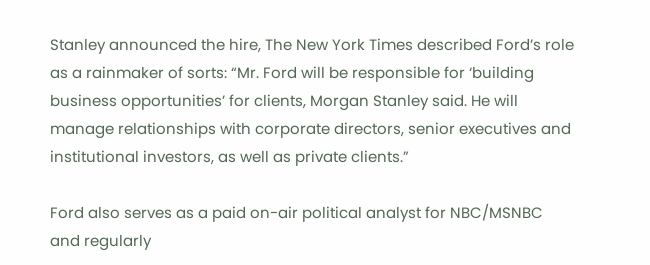Stanley announced the hire, The New York Times described Ford’s role as a rainmaker of sorts: “Mr. Ford will be responsible for ‘building business opportunities’ for clients, Morgan Stanley said. He will manage relationships with corporate directors, senior executives and institutional investors, as well as private clients.”

Ford also serves as a paid on-air political analyst for NBC/MSNBC and regularly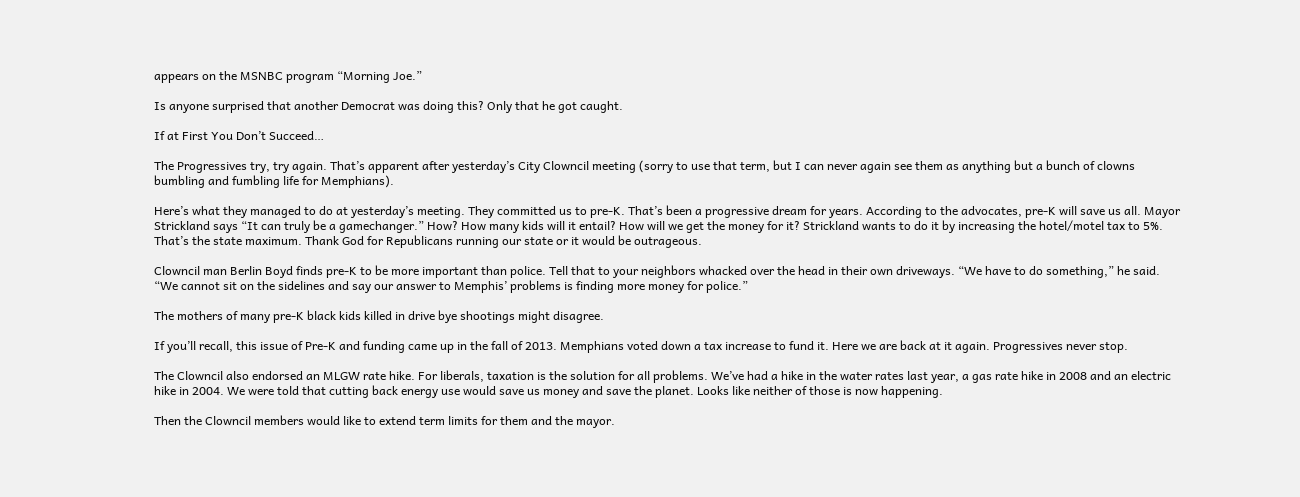appears on the MSNBC program “Morning Joe.”

Is anyone surprised that another Democrat was doing this? Only that he got caught.

If at First You Don’t Succeed…

The Progressives try, try again. That’s apparent after yesterday’s City Clowncil meeting (sorry to use that term, but I can never again see them as anything but a bunch of clowns bumbling and fumbling life for Memphians).

Here’s what they managed to do at yesterday’s meeting. They committed us to pre-K. That’s been a progressive dream for years. According to the advocates, pre-K will save us all. Mayor Strickland says “It can truly be a gamechanger.” How? How many kids will it entail? How will we get the money for it? Strickland wants to do it by increasing the hotel/motel tax to 5%. That’s the state maximum. Thank God for Republicans running our state or it would be outrageous.

Clowncil man Berlin Boyd finds pre-K to be more important than police. Tell that to your neighbors whacked over the head in their own driveways. “We have to do something,” he said. “We cannot sit on the sidelines and say our answer to Memphis’ problems is finding more money for police.”

The mothers of many pre-K black kids killed in drive bye shootings might disagree.

If you’ll recall, this issue of Pre-K and funding came up in the fall of 2013. Memphians voted down a tax increase to fund it. Here we are back at it again. Progressives never stop.

The Clowncil also endorsed an MLGW rate hike. For liberals, taxation is the solution for all problems. We’ve had a hike in the water rates last year, a gas rate hike in 2008 and an electric hike in 2004. We were told that cutting back energy use would save us money and save the planet. Looks like neither of those is now happening.

Then the Clowncil members would like to extend term limits for them and the mayor.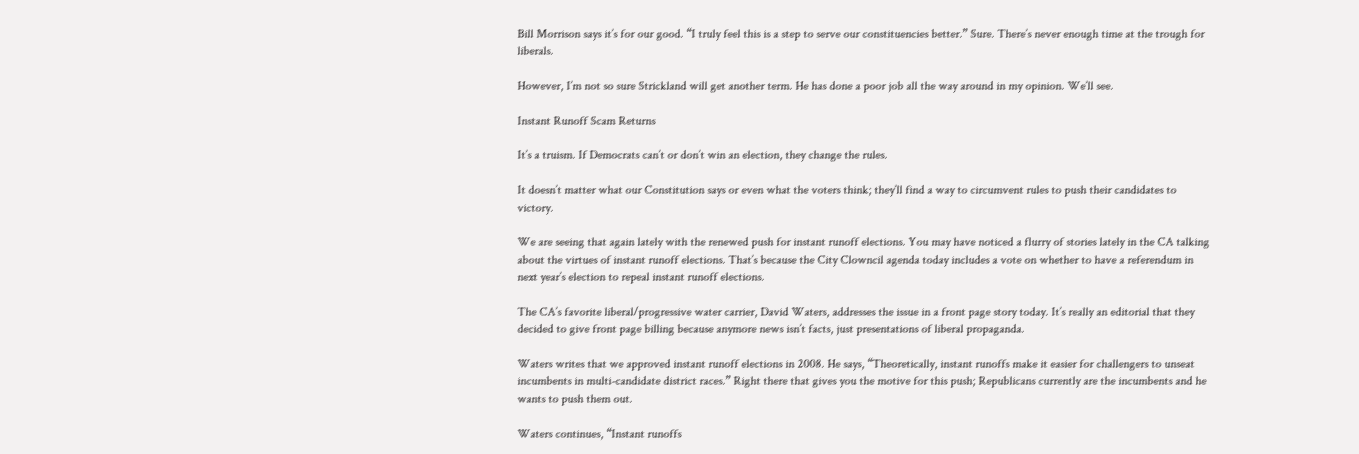Bill Morrison says it’s for our good. “I truly feel this is a step to serve our constituencies better.” Sure. There’s never enough time at the trough for liberals.

However, I’m not so sure Strickland will get another term. He has done a poor job all the way around in my opinion. We’ll see.

Instant Runoff Scam Returns

It’s a truism. If Democrats can’t or don’t win an election, they change the rules.

It doesn’t matter what our Constitution says or even what the voters think; they’ll find a way to circumvent rules to push their candidates to victory.

We are seeing that again lately with the renewed push for instant runoff elections. You may have noticed a flurry of stories lately in the CA talking about the virtues of instant runoff elections. That’s because the City Clowncil agenda today includes a vote on whether to have a referendum in next year’s election to repeal instant runoff elections.

The CA’s favorite liberal/progressive water carrier, David Waters, addresses the issue in a front page story today. It’s really an editorial that they decided to give front page billing because anymore news isn’t facts, just presentations of liberal propaganda.

Waters writes that we approved instant runoff elections in 2008. He says, “Theoretically, instant runoffs make it easier for challengers to unseat incumbents in multi-candidate district races.” Right there that gives you the motive for this push; Republicans currently are the incumbents and he wants to push them out.

Waters continues, “Instant runoffs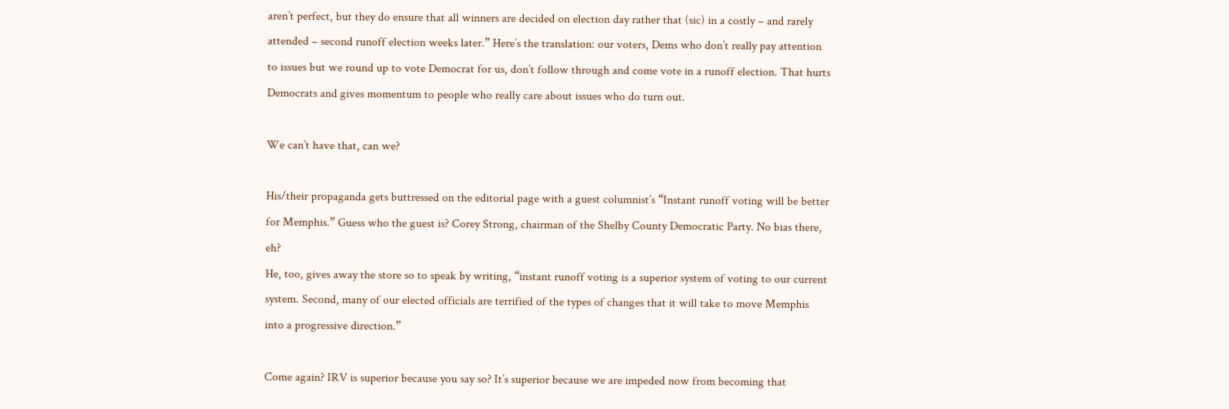aren’t perfect, but they do ensure that all winners are decided on election day rather that (sic) in a costly – and rarely attended – second runoff election weeks later.” Here’s the translation: our voters, Dems who don’t really pay attention to issues but we round up to vote Democrat for us, don’t follow through and come vote in a runoff election. That hurts Democrats and gives momentum to people who really care about issues who do turn out.

We can’t have that, can we?

His/their propaganda gets buttressed on the editorial page with a guest columnist’s “Instant runoff voting will be better for Memphis.” Guess who the guest is? Corey Strong, chairman of the Shelby County Democratic Party. No bias there, eh?
He, too, gives away the store so to speak by writing, “instant runoff voting is a superior system of voting to our current system. Second, many of our elected officials are terrified of the types of changes that it will take to move Memphis into a progressive direction.”

Come again? IRV is superior because you say so? It’s superior because we are impeded now from becoming that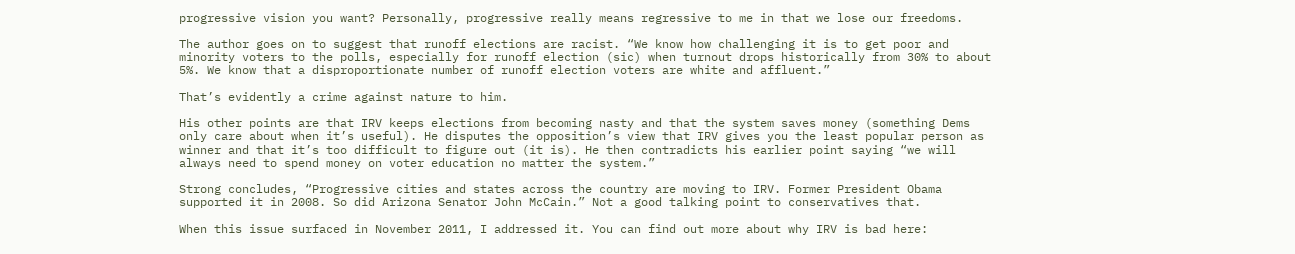progressive vision you want? Personally, progressive really means regressive to me in that we lose our freedoms.

The author goes on to suggest that runoff elections are racist. “We know how challenging it is to get poor and minority voters to the polls, especially for runoff election (sic) when turnout drops historically from 30% to about 5%. We know that a disproportionate number of runoff election voters are white and affluent.”

That’s evidently a crime against nature to him.

His other points are that IRV keeps elections from becoming nasty and that the system saves money (something Dems only care about when it’s useful). He disputes the opposition’s view that IRV gives you the least popular person as winner and that it’s too difficult to figure out (it is). He then contradicts his earlier point saying “we will always need to spend money on voter education no matter the system.”

Strong concludes, “Progressive cities and states across the country are moving to IRV. Former President Obama supported it in 2008. So did Arizona Senator John McCain.” Not a good talking point to conservatives that.

When this issue surfaced in November 2011, I addressed it. You can find out more about why IRV is bad here: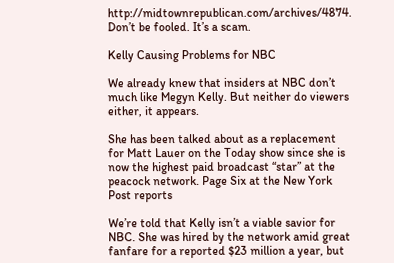http://midtownrepublican.com/archives/4874.
Don’t be fooled. It’s a scam.

Kelly Causing Problems for NBC

We already knew that insiders at NBC don’t much like Megyn Kelly. But neither do viewers either, it appears.

She has been talked about as a replacement for Matt Lauer on the Today show since she is now the highest paid broadcast “star” at the peacock network. Page Six at the New York Post reports

We’re told that Kelly isn’t a viable savior for NBC. She was hired by the network amid great fanfare for a reported $23 million a year, but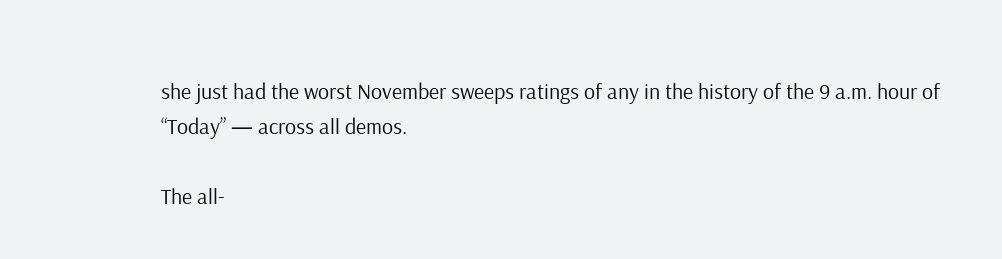she just had the worst November sweeps ratings of any in the history of the 9 a.m. hour of “Today” — across all demos.

The all-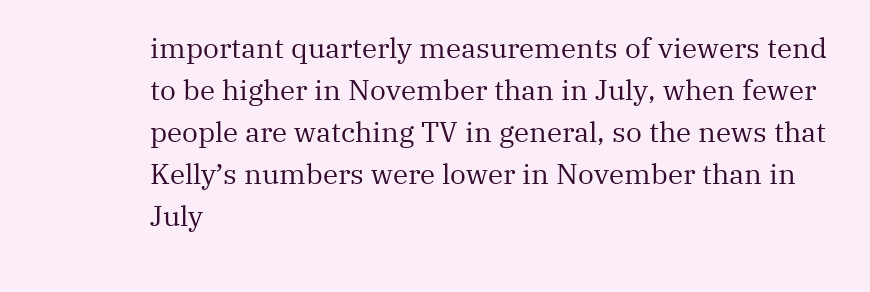important quarterly measurements of viewers tend to be higher in November than in July, when fewer people are watching TV in general, so the news that Kelly’s numbers were lower in November than in July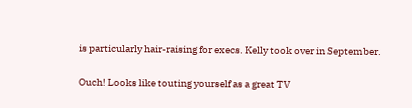is particularly hair-raising for execs. Kelly took over in September.

Ouch! Looks like touting yourself as a great TV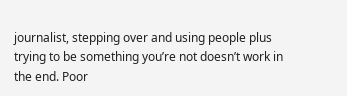journalist, stepping over and using people plus trying to be something you’re not doesn’t work in the end. Poor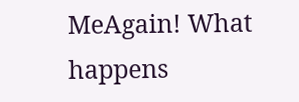MeAgain! What happens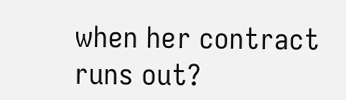when her contract runs out?